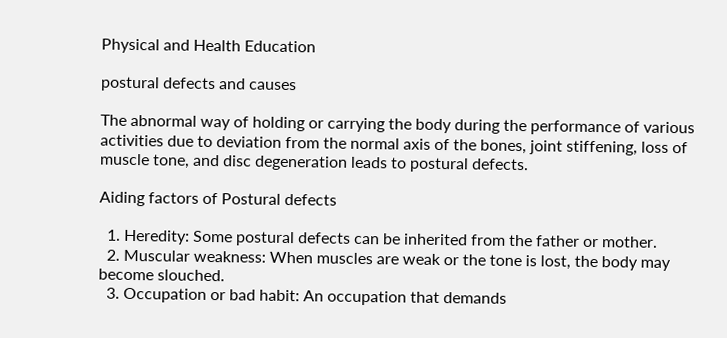Physical and Health Education

postural defects and causes

The abnormal way of holding or carrying the body during the performance of various activities due to deviation from the normal axis of the bones, joint stiffening, loss of muscle tone, and disc degeneration leads to postural defects.

Aiding factors of Postural defects

  1. Heredity: Some postural defects can be inherited from the father or mother.
  2. Muscular weakness: When muscles are weak or the tone is lost, the body may become slouched.
  3. Occupation or bad habit: An occupation that demands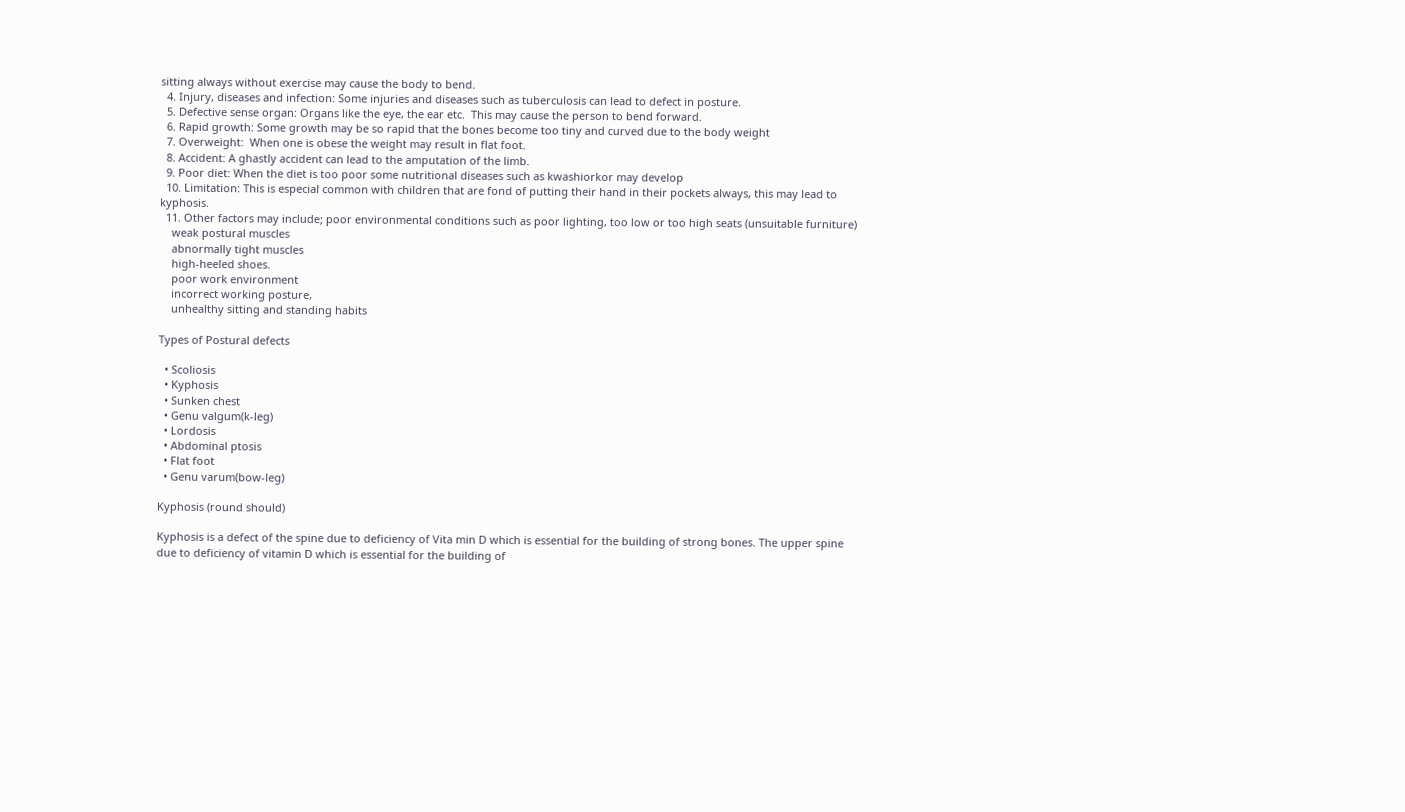sitting always without exercise may cause the body to bend.
  4. Injury, diseases and infection: Some injuries and diseases such as tuberculosis can lead to defect in posture.
  5. Defective sense organ: Organs like the eye, the ear etc.  This may cause the person to bend forward.
  6. Rapid growth: Some growth may be so rapid that the bones become too tiny and curved due to the body weight
  7. Overweight:  When one is obese the weight may result in flat foot.
  8. Accident: A ghastly accident can lead to the amputation of the limb.
  9. Poor diet: When the diet is too poor some nutritional diseases such as kwashiorkor may develop
  10. Limitation: This is especial common with children that are fond of putting their hand in their pockets always, this may lead to kyphosis.
  11. Other factors may include; poor environmental conditions such as poor lighting, too low or too high seats (unsuitable furniture)
    weak postural muscles
    abnormally tight muscles
    high-heeled shoes.
    poor work environment
    incorrect working posture,
    unhealthy sitting and standing habits

Types of Postural defects

  • Scoliosis
  • Kyphosis
  • Sunken chest
  • Genu valgum(k-leg)
  • Lordosis
  • Abdominal ptosis
  • Flat foot
  • Genu varum(bow-leg)

Kyphosis (round should)

Kyphosis is a defect of the spine due to deficiency of Vita min D which is essential for the building of strong bones. The upper spine due to deficiency of vitamin D which is essential for the building of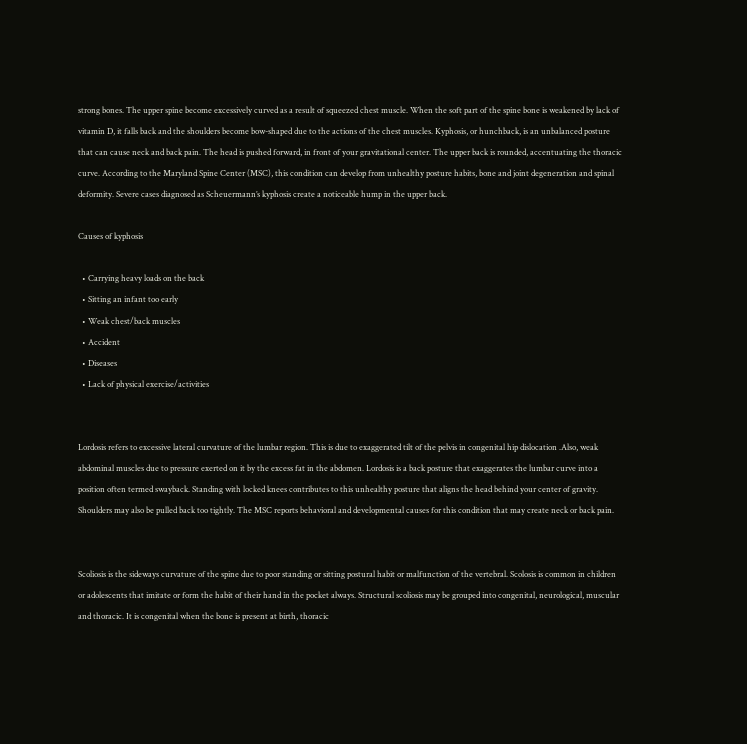strong bones. The upper spine become excessively curved as a result of squeezed chest muscle. When the soft part of the spine bone is weakened by lack of vitamin D, it falls back and the shoulders become bow-shaped due to the actions of the chest muscles. Kyphosis, or hunchback, is an unbalanced posture that can cause neck and back pain. The head is pushed forward, in front of your gravitational center. The upper back is rounded, accentuating the thoracic curve. According to the Maryland Spine Center (MSC), this condition can develop from unhealthy posture habits, bone and joint degeneration and spinal deformity. Severe cases diagnosed as Scheuermann’s kyphosis create a noticeable hump in the upper back.

Causes of kyphosis

  • Carrying heavy loads on the back
  • Sitting an infant too early
  • Weak chest/back muscles
  • Accident
  • Diseases
  • Lack of physical exercise/activities


Lordosis refers to excessive lateral curvature of the lumbar region. This is due to exaggerated tilt of the pelvis in congenital hip dislocation .Also, weak abdominal muscles due to pressure exerted on it by the excess fat in the abdomen. Lordosis is a back posture that exaggerates the lumbar curve into a position often termed swayback. Standing with locked knees contributes to this unhealthy posture that aligns the head behind your center of gravity. Shoulders may also be pulled back too tightly. The MSC reports behavioral and developmental causes for this condition that may create neck or back pain.


Scoliosis is the sideways curvature of the spine due to poor standing or sitting postural habit or malfunction of the vertebral. Scolosis is common in children or adolescents that imitate or form the habit of their hand in the pocket always. Structural scoliosis may be grouped into congenital, neurological, muscular and thoracic. It is congenital when the bone is present at birth, thoracic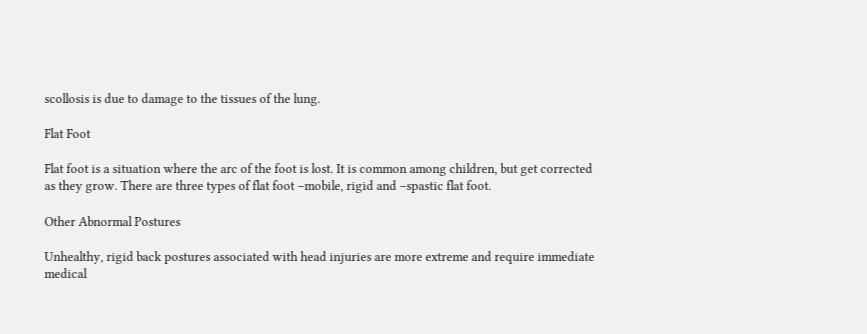scollosis is due to damage to the tissues of the lung.

Flat Foot

Flat foot is a situation where the arc of the foot is lost. It is common among children, but get corrected as they grow. There are three types of flat foot –mobile, rigid and –spastic flat foot.

Other Abnormal Postures

Unhealthy, rigid back postures associated with head injuries are more extreme and require immediate medical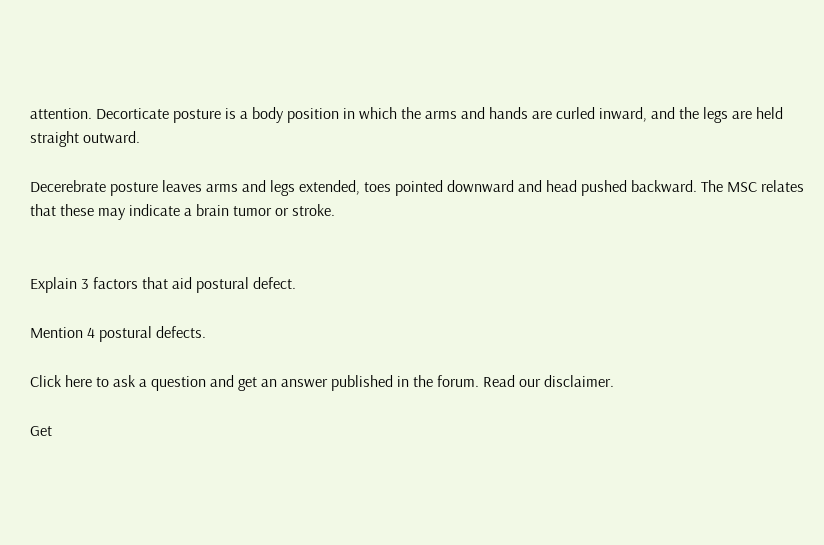attention. Decorticate posture is a body position in which the arms and hands are curled inward, and the legs are held straight outward.

Decerebrate posture leaves arms and legs extended, toes pointed downward and head pushed backward. The MSC relates that these may indicate a brain tumor or stroke.


Explain 3 factors that aid postural defect.

Mention 4 postural defects.

Click here to ask a question and get an answer published in the forum. Read our disclaimer.

Get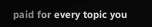paid for every topic you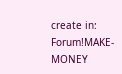create in: Forum!MAKE-MONEY